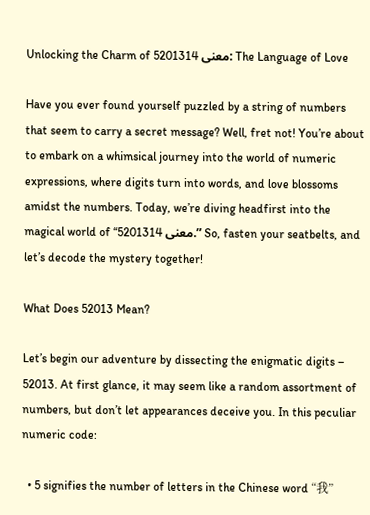Unlocking the Charm of 5201314 معنی: The Language of Love

Have you ever found yourself puzzled by a string of numbers that seem to carry a secret message? Well, fret not! You’re about to embark on a whimsical journey into the world of numeric expressions, where digits turn into words, and love blossoms amidst the numbers. Today, we’re diving headfirst into the magical world of “5201314 معنی.” So, fasten your seatbelts, and let’s decode the mystery together!

What Does 52013 Mean?

Let’s begin our adventure by dissecting the enigmatic digits – 52013. At first glance, it may seem like a random assortment of numbers, but don’t let appearances deceive you. In this peculiar numeric code:

  • 5 signifies the number of letters in the Chinese word “我”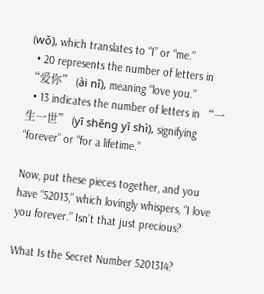(wǒ), which translates to “I” or “me.”
  • 20 represents the number of letters in “爱你” (ài nǐ), meaning “love you.”
  • 13 indicates the number of letters in “一生一世” (yī shēng yī shì), signifying “forever” or “for a lifetime.”

Now, put these pieces together, and you have “52013,” which lovingly whispers, “I love you forever.” Isn’t that just precious?

What Is the Secret Number 5201314?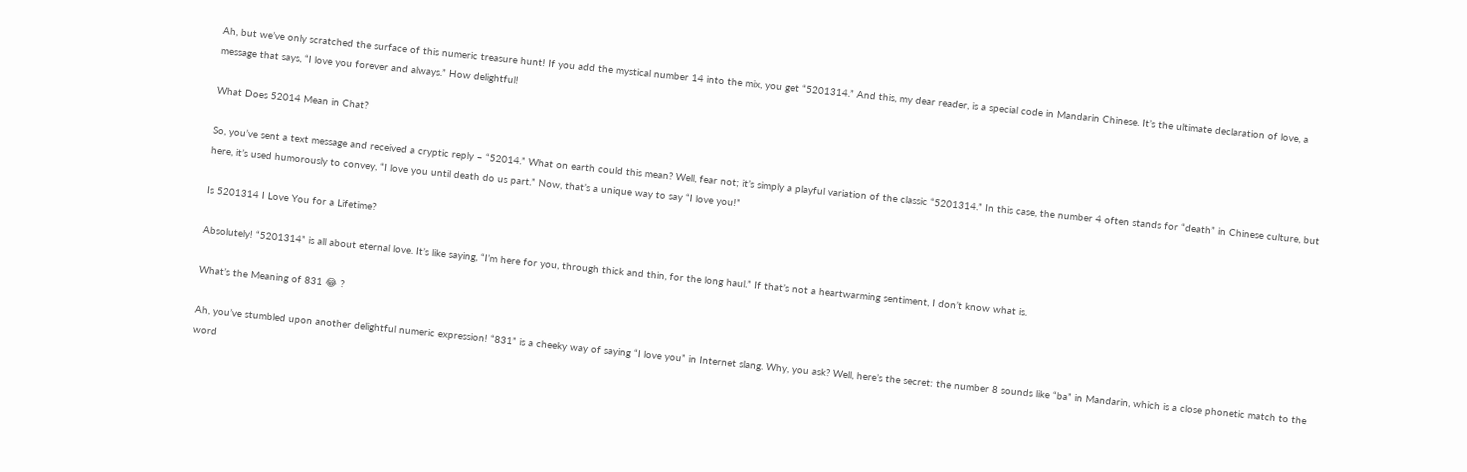Ah, but we’ve only scratched the surface of this numeric treasure hunt! If you add the mystical number 14 into the mix, you get “5201314.” And this, my dear reader, is a special code in Mandarin Chinese. It’s the ultimate declaration of love, a message that says, “I love you forever and always.” How delightful!

What Does 52014 Mean in Chat?

So, you’ve sent a text message and received a cryptic reply – “52014.” What on earth could this mean? Well, fear not; it’s simply a playful variation of the classic “5201314.” In this case, the number 4 often stands for “death” in Chinese culture, but here, it’s used humorously to convey, “I love you until death do us part.” Now, that’s a unique way to say “I love you!”

Is 5201314 I Love You for a Lifetime?

Absolutely! “5201314” is all about eternal love. It’s like saying, “I’m here for you, through thick and thin, for the long haul.” If that’s not a heartwarming sentiment, I don’t know what is.

What’s the Meaning of 831 😂 ?

Ah, you’ve stumbled upon another delightful numeric expression! “831” is a cheeky way of saying “I love you” in Internet slang. Why, you ask? Well, here’s the secret: the number 8 sounds like “ba” in Mandarin, which is a close phonetic match to the word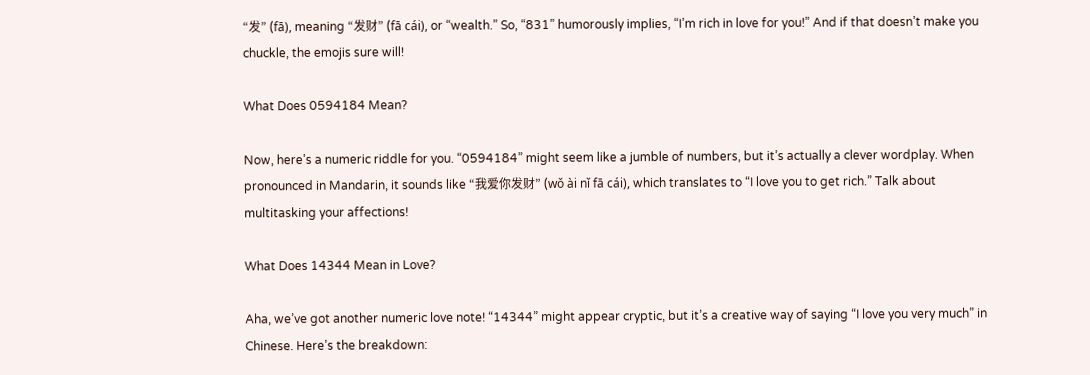“发” (fā), meaning “发财” (fā cái), or “wealth.” So, “831” humorously implies, “I’m rich in love for you!” And if that doesn’t make you chuckle, the emojis sure will!

What Does 0594184 Mean?

Now, here’s a numeric riddle for you. “0594184” might seem like a jumble of numbers, but it’s actually a clever wordplay. When pronounced in Mandarin, it sounds like “我爱你发财” (wǒ ài nǐ fā cái), which translates to “I love you to get rich.” Talk about multitasking your affections!

What Does 14344 Mean in Love?

Aha, we’ve got another numeric love note! “14344” might appear cryptic, but it’s a creative way of saying “I love you very much” in Chinese. Here’s the breakdown: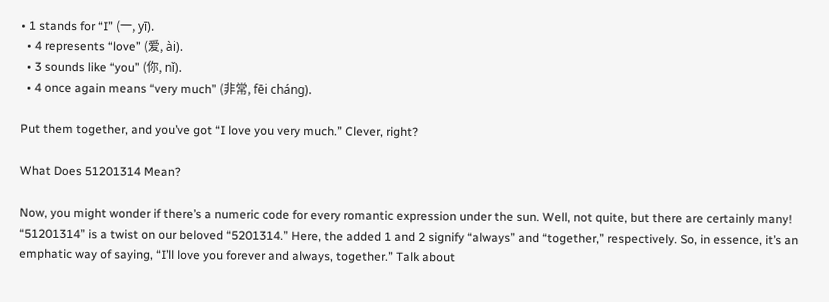• 1 stands for “I” (一, yī).
  • 4 represents “love” (爱, ài).
  • 3 sounds like “you” (你, nǐ).
  • 4 once again means “very much” (非常, fēi cháng).

Put them together, and you’ve got “I love you very much.” Clever, right?

What Does 51201314 Mean?

Now, you might wonder if there’s a numeric code for every romantic expression under the sun. Well, not quite, but there are certainly many! “51201314” is a twist on our beloved “5201314.” Here, the added 1 and 2 signify “always” and “together,” respectively. So, in essence, it’s an emphatic way of saying, “I’ll love you forever and always, together.” Talk about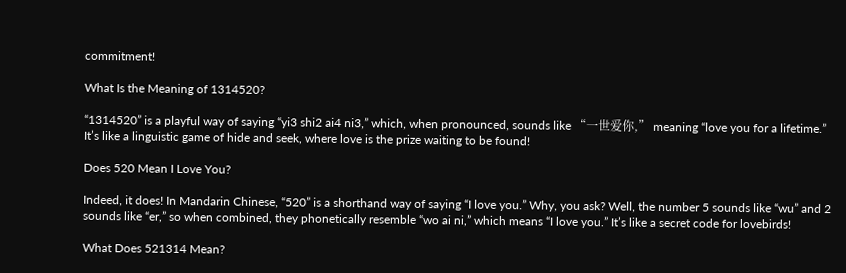commitment!

What Is the Meaning of 1314520?

“1314520” is a playful way of saying “yi3 shi2 ai4 ni3,” which, when pronounced, sounds like “一世爱你,” meaning “love you for a lifetime.” It’s like a linguistic game of hide and seek, where love is the prize waiting to be found!

Does 520 Mean I Love You?

Indeed, it does! In Mandarin Chinese, “520” is a shorthand way of saying “I love you.” Why, you ask? Well, the number 5 sounds like “wu” and 2 sounds like “er,” so when combined, they phonetically resemble “wo ai ni,” which means “I love you.” It’s like a secret code for lovebirds!

What Does 521314 Mean?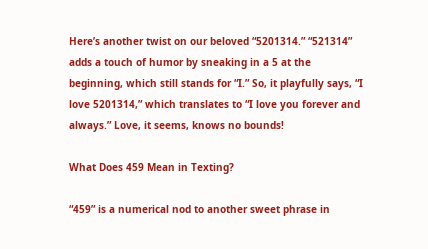Here’s another twist on our beloved “5201314.” “521314” adds a touch of humor by sneaking in a 5 at the beginning, which still stands for “I.” So, it playfully says, “I love 5201314,” which translates to “I love you forever and always.” Love, it seems, knows no bounds!

What Does 459 Mean in Texting?

“459” is a numerical nod to another sweet phrase in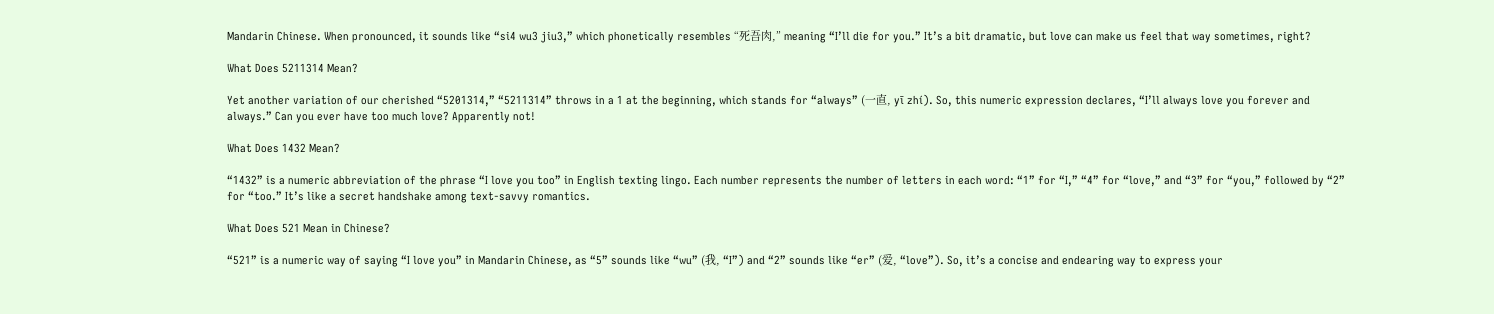Mandarin Chinese. When pronounced, it sounds like “si4 wu3 jiu3,” which phonetically resembles “死吾肉,” meaning “I’ll die for you.” It’s a bit dramatic, but love can make us feel that way sometimes, right?

What Does 5211314 Mean?

Yet another variation of our cherished “5201314,” “5211314” throws in a 1 at the beginning, which stands for “always” (一直, yī zhí). So, this numeric expression declares, “I’ll always love you forever and always.” Can you ever have too much love? Apparently not!

What Does 1432 Mean?

“1432” is a numeric abbreviation of the phrase “I love you too” in English texting lingo. Each number represents the number of letters in each word: “1” for “I,” “4” for “love,” and “3” for “you,” followed by “2” for “too.” It’s like a secret handshake among text-savvy romantics.

What Does 521 Mean in Chinese?

“521” is a numeric way of saying “I love you” in Mandarin Chinese, as “5” sounds like “wu” (我, “I”) and “2” sounds like “er” (爱, “love”). So, it’s a concise and endearing way to express your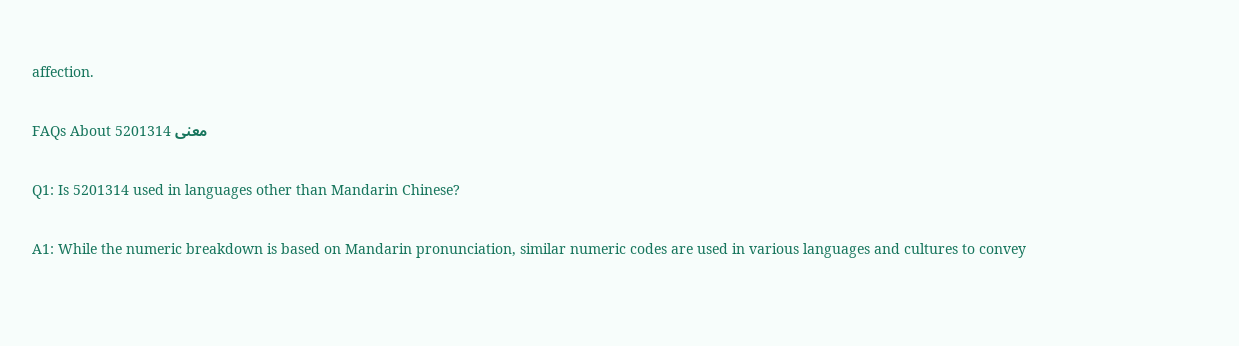affection.

FAQs About 5201314 معنی

Q1: Is 5201314 used in languages other than Mandarin Chinese?

A1: While the numeric breakdown is based on Mandarin pronunciation, similar numeric codes are used in various languages and cultures to convey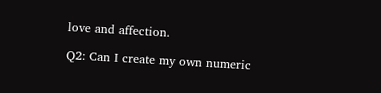love and affection.

Q2: Can I create my own numeric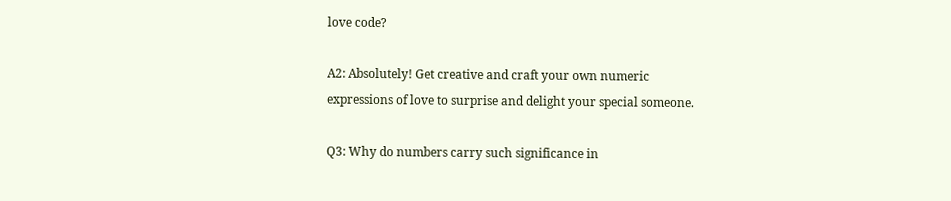love code?

A2: Absolutely! Get creative and craft your own numeric expressions of love to surprise and delight your special someone.

Q3: Why do numbers carry such significance in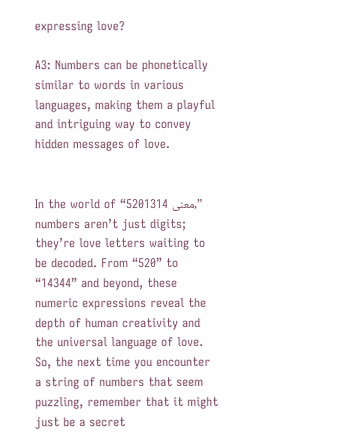expressing love?

A3: Numbers can be phonetically similar to words in various languages, making them a playful and intriguing way to convey hidden messages of love.


In the world of “5201314 معنی,” numbers aren’t just digits; they’re love letters waiting to be decoded. From “520” to “14344” and beyond, these numeric expressions reveal the depth of human creativity and the universal language of love. So, the next time you encounter a string of numbers that seem puzzling, remember that it might just be a secret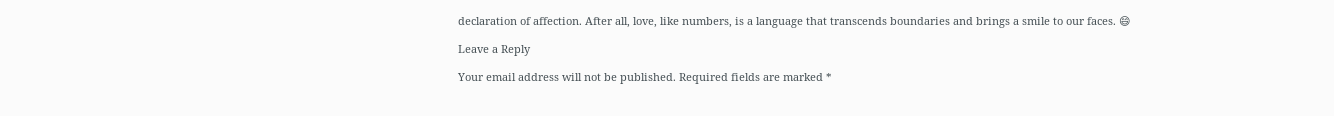declaration of affection. After all, love, like numbers, is a language that transcends boundaries and brings a smile to our faces. 😄

Leave a Reply

Your email address will not be published. Required fields are marked *